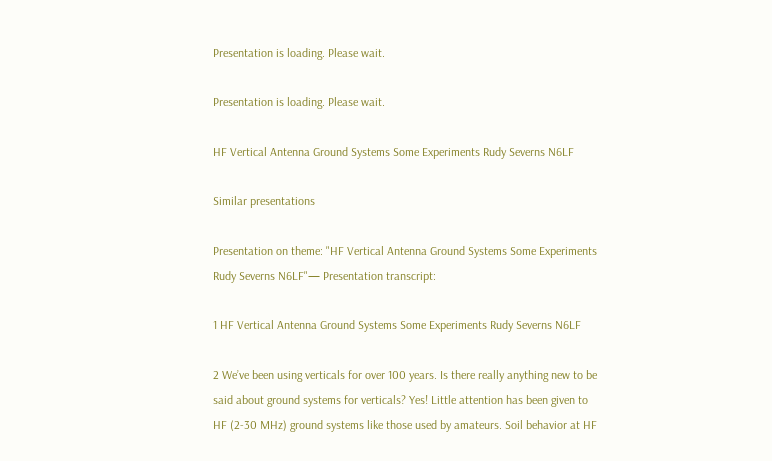Presentation is loading. Please wait.

Presentation is loading. Please wait.

HF Vertical Antenna Ground Systems Some Experiments Rudy Severns N6LF

Similar presentations

Presentation on theme: "HF Vertical Antenna Ground Systems Some Experiments Rudy Severns N6LF"— Presentation transcript:

1 HF Vertical Antenna Ground Systems Some Experiments Rudy Severns N6LF

2 We’ve been using verticals for over 100 years. Is there really anything new to be said about ground systems for verticals? Yes! Little attention has been given to HF (2-30 MHz) ground systems like those used by amateurs. Soil behavior at HF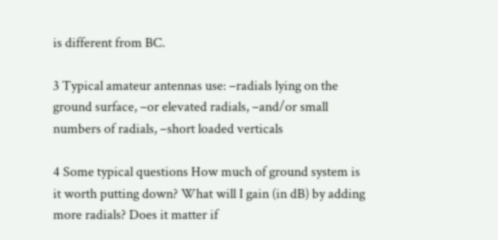is different from BC.

3 Typical amateur antennas use: –radials lying on the ground surface, –or elevated radials, –and/or small numbers of radials, –short loaded verticals

4 Some typical questions How much of ground system is it worth putting down? What will I gain (in dB) by adding more radials? Does it matter if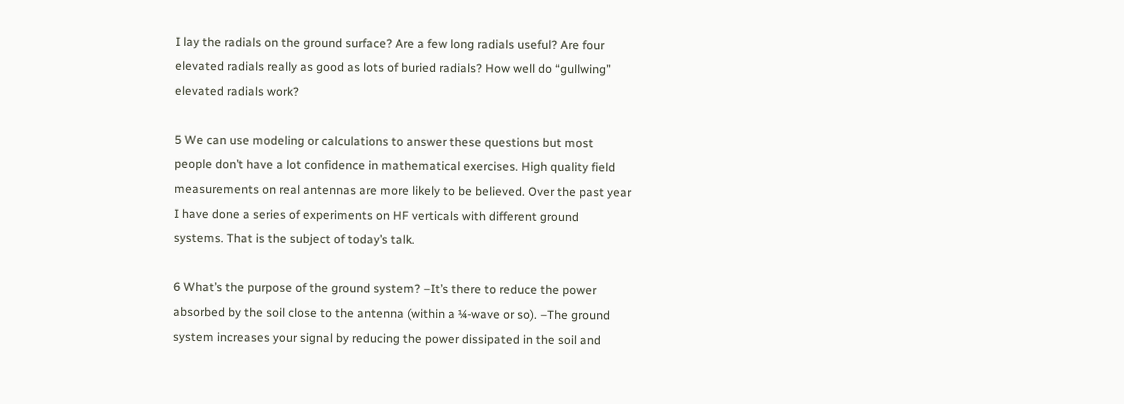I lay the radials on the ground surface? Are a few long radials useful? Are four elevated radials really as good as lots of buried radials? How well do “gullwing” elevated radials work?

5 We can use modeling or calculations to answer these questions but most people don’t have a lot confidence in mathematical exercises. High quality field measurements on real antennas are more likely to be believed. Over the past year I have done a series of experiments on HF verticals with different ground systems. That is the subject of today’s talk.

6 What’s the purpose of the ground system? –It’s there to reduce the power absorbed by the soil close to the antenna (within a ¼-wave or so). –The ground system increases your signal by reducing the power dissipated in the soil and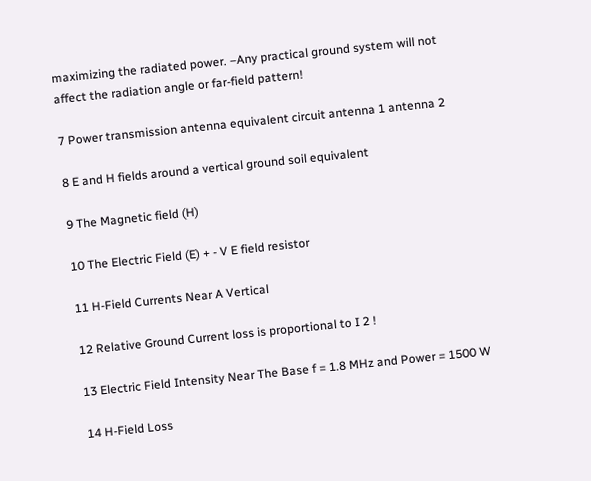maximizing the radiated power. –Any practical ground system will not affect the radiation angle or far-field pattern!

7 Power transmission antenna equivalent circuit antenna 1 antenna 2

8 E and H fields around a vertical ground soil equivalent

9 The Magnetic field (H)

10 The Electric Field (E) + - V E field resistor

11 H-Field Currents Near A Vertical

12 Relative Ground Current loss is proportional to I 2 !

13 Electric Field Intensity Near The Base f = 1.8 MHz and Power = 1500 W

14 H-Field Loss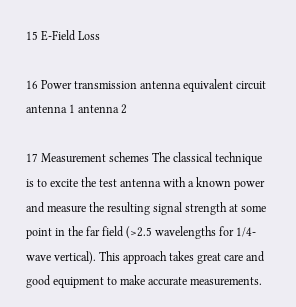15 E-Field Loss

16 Power transmission antenna equivalent circuit antenna 1 antenna 2

17 Measurement schemes The classical technique is to excite the test antenna with a known power and measure the resulting signal strength at some point in the far field (>2.5 wavelengths for 1/4- wave vertical). This approach takes great care and good equipment to make accurate measurements.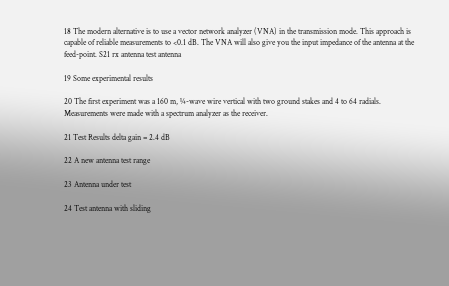18 The modern alternative is to use a vector network analyzer (VNA) in the transmission mode. This approach is capable of reliable measurements to <0.1 dB. The VNA will also give you the input impedance of the antenna at the feed-point. S21 rx antenna test antenna

19 Some experimental results

20 The first experiment was a 160 m, ¼-wave wire vertical with two ground stakes and 4 to 64 radials. Measurements were made with a spectrum analyzer as the receiver.

21 Test Results delta gain = 2.4 dB

22 A new antenna test range

23 Antenna under test

24 Test antenna with sliding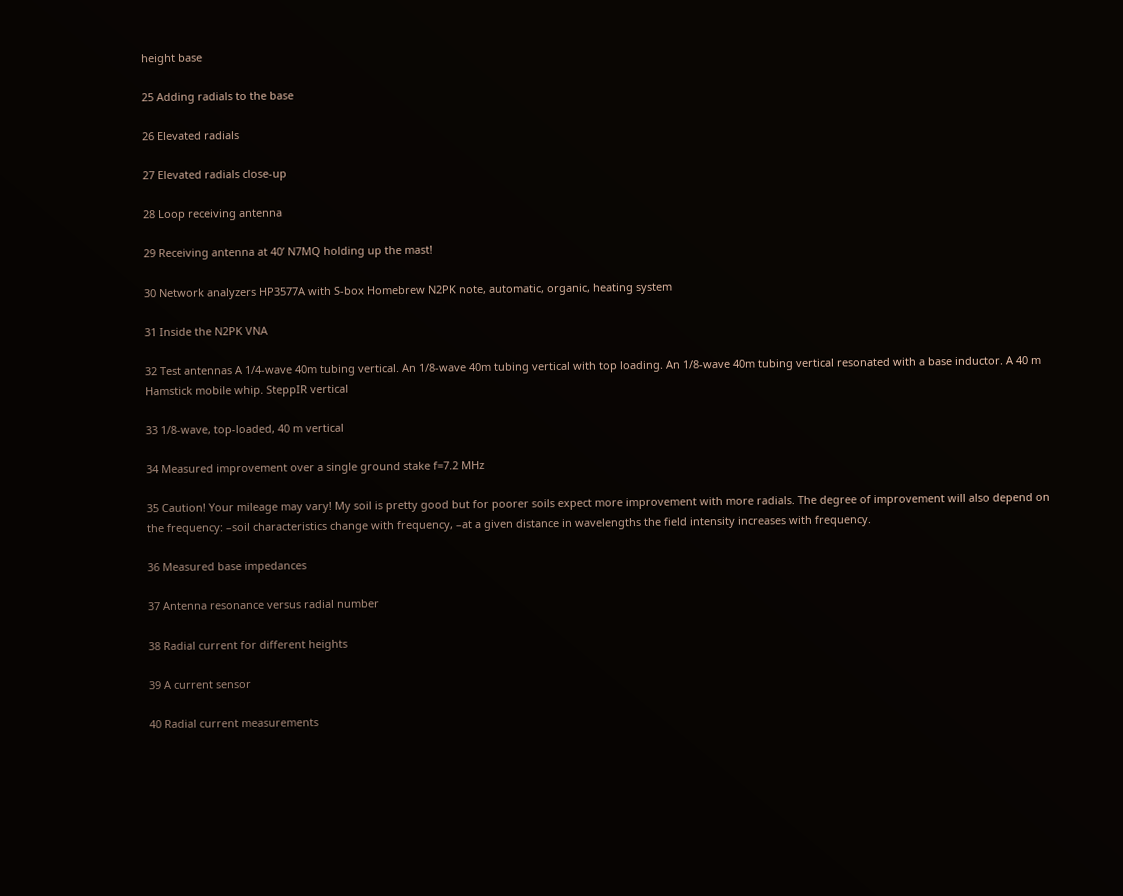height base

25 Adding radials to the base

26 Elevated radials

27 Elevated radials close-up

28 Loop receiving antenna

29 Receiving antenna at 40’ N7MQ holding up the mast!

30 Network analyzers HP3577A with S-box Homebrew N2PK note, automatic, organic, heating system

31 Inside the N2PK VNA

32 Test antennas A 1/4-wave 40m tubing vertical. An 1/8-wave 40m tubing vertical with top loading. An 1/8-wave 40m tubing vertical resonated with a base inductor. A 40 m Hamstick mobile whip. SteppIR vertical

33 1/8-wave, top-loaded, 40 m vertical

34 Measured improvement over a single ground stake f=7.2 MHz

35 Caution! Your mileage may vary! My soil is pretty good but for poorer soils expect more improvement with more radials. The degree of improvement will also depend on the frequency: –soil characteristics change with frequency, –at a given distance in wavelengths the field intensity increases with frequency.

36 Measured base impedances

37 Antenna resonance versus radial number

38 Radial current for different heights

39 A current sensor

40 Radial current measurements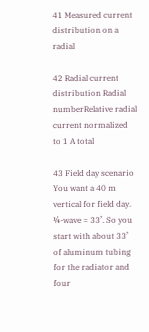41 Measured current distribution on a radial

42 Radial current distribution Radial numberRelative radial current normalized to 1 A total

43 Field day scenario You want a 40 m vertical for field day. ¼-wave = 33’. So you start with about 33’ of aluminum tubing for the radiator and four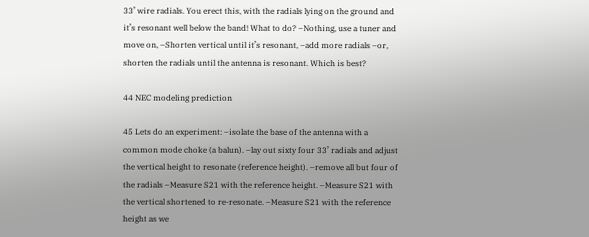33’ wire radials. You erect this, with the radials lying on the ground and it’s resonant well below the band! What to do? –Nothing, use a tuner and move on, –Shorten vertical until it’s resonant, –add more radials –or, shorten the radials until the antenna is resonant. Which is best?

44 NEC modeling prediction

45 Lets do an experiment: –isolate the base of the antenna with a common mode choke (a balun). –lay out sixty four 33’ radials and adjust the vertical height to resonate (reference height). –remove all but four of the radials –Measure S21 with the reference height. –Measure S21 with the vertical shortened to re-resonate. –Measure S21 with the reference height as we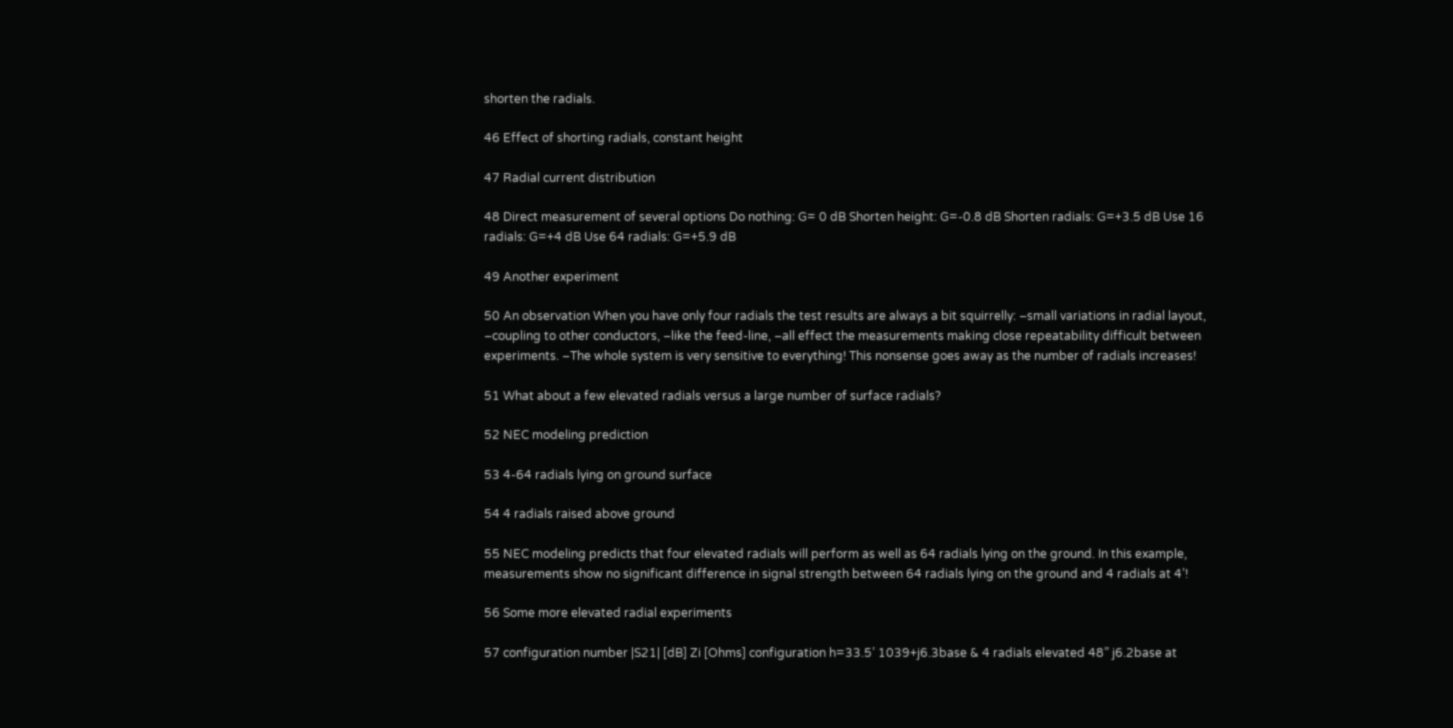shorten the radials.

46 Effect of shorting radials, constant height

47 Radial current distribution

48 Direct measurement of several options Do nothing: G= 0 dB Shorten height: G=-0.8 dB Shorten radials: G=+3.5 dB Use 16 radials: G=+4 dB Use 64 radials: G=+5.9 dB

49 Another experiment

50 An observation When you have only four radials the test results are always a bit squirrelly: –small variations in radial layout, –coupling to other conductors, –like the feed-line, –all effect the measurements making close repeatability difficult between experiments. –The whole system is very sensitive to everything! This nonsense goes away as the number of radials increases!

51 What about a few elevated radials versus a large number of surface radials?

52 NEC modeling prediction

53 4-64 radials lying on ground surface

54 4 radials raised above ground

55 NEC modeling predicts that four elevated radials will perform as well as 64 radials lying on the ground. In this example, measurements show no significant difference in signal strength between 64 radials lying on the ground and 4 radials at 4’!

56 Some more elevated radial experiments

57 configuration number |S21| [dB] Zi [Ohms] configuration h=33.5’ 1039+j6.3base & 4 radials elevated 48” j6.2base at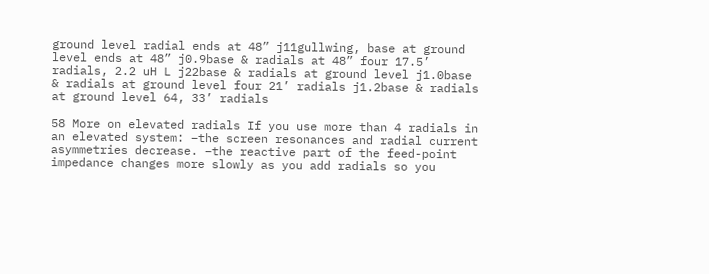ground level radial ends at 48” j11gullwing, base at ground level ends at 48” j0.9base & radials at 48” four 17.5’ radials, 2.2 uH L j22base & radials at ground level j1.0base & radials at ground level four 21’ radials j1.2base & radials at ground level 64, 33’ radials

58 More on elevated radials If you use more than 4 radials in an elevated system: –the screen resonances and radial current asymmetries decrease. –the reactive part of the feed-point impedance changes more slowly as you add radials so you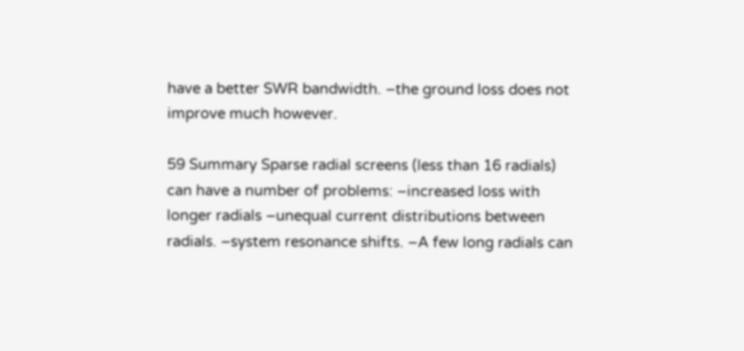have a better SWR bandwidth. –the ground loss does not improve much however.

59 Summary Sparse radial screens (less than 16 radials) can have a number of problems: –increased loss with longer radials –unequal current distributions between radials. –system resonance shifts. –A few long radials can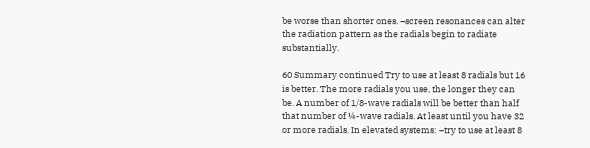be worse than shorter ones. –screen resonances can alter the radiation pattern as the radials begin to radiate substantially.

60 Summary continued Try to use at least 8 radials but 16 is better. The more radials you use, the longer they can be. A number of 1/8-wave radials will be better than half that number of ¼-wave radials. At least until you have 32 or more radials. In elevated systems: –try to use at least 8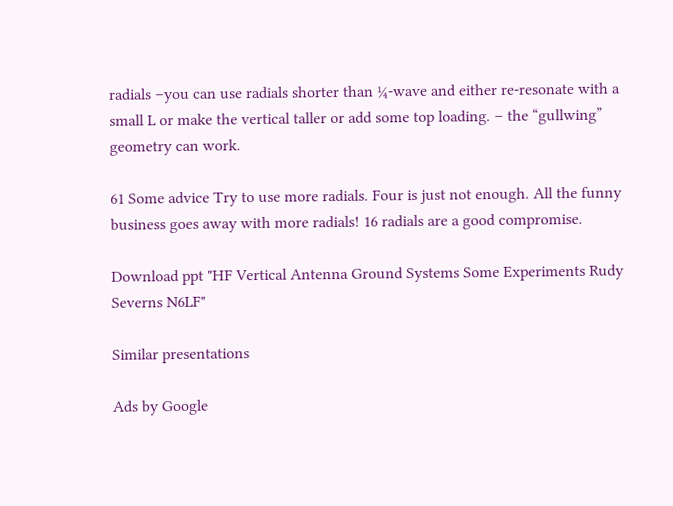radials –you can use radials shorter than ¼-wave and either re-resonate with a small L or make the vertical taller or add some top loading. – the “gullwing” geometry can work.

61 Some advice Try to use more radials. Four is just not enough. All the funny business goes away with more radials! 16 radials are a good compromise.

Download ppt "HF Vertical Antenna Ground Systems Some Experiments Rudy Severns N6LF"

Similar presentations

Ads by Google